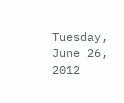Tuesday, June 26, 2012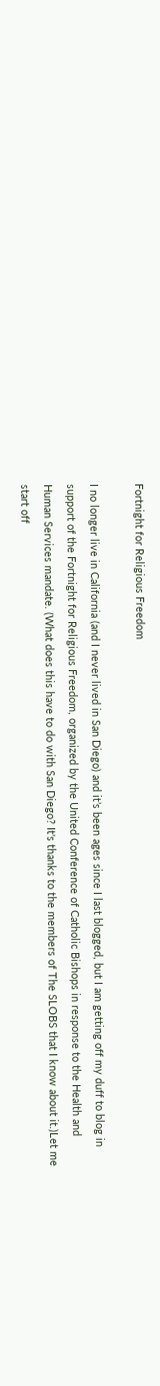Fortnight for Religious Freedom

I no longer live in California (and I never lived in San Diego) and it’s been ages since I last blogged, but I am getting off my duff to blog in support of the Fortnight for Religious Freedom, organized by the United Conference of Catholic Bishops in response to the Health and Human Services mandate. (What does this have to do with San Diego? It's thanks to the members of The SLOBS that I know about it.)Let me start off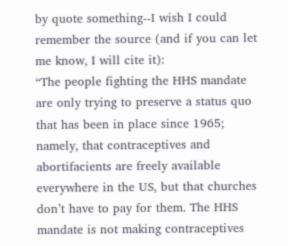by quote something--I wish I could remember the source (and if you can let me know, I will cite it):
“The people fighting the HHS mandate are only trying to preserve a status quo that has been in place since 1965; namely, that contraceptives and abortifacients are freely available everywhere in the US, but that churches don’t have to pay for them. The HHS mandate is not making contraceptives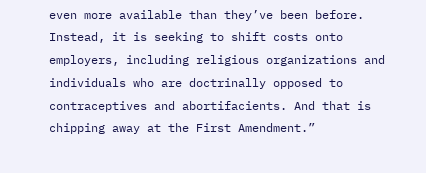even more available than they’ve been before. Instead, it is seeking to shift costs onto employers, including religious organizations and individuals who are doctrinally opposed to contraceptives and abortifacients. And that is chipping away at the First Amendment.”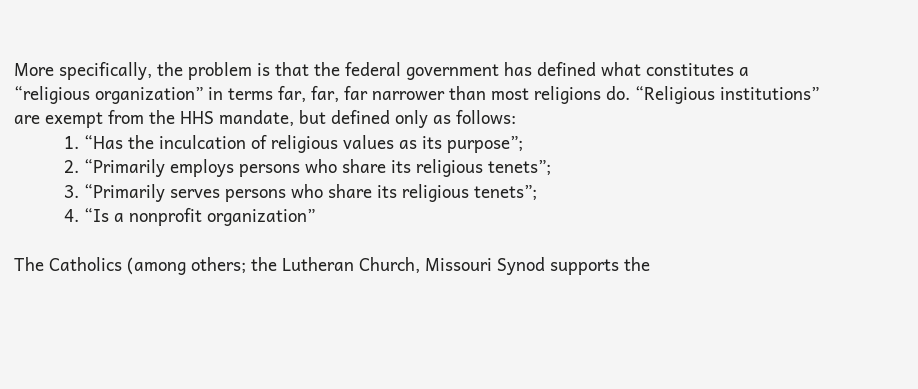More specifically, the problem is that the federal government has defined what constitutes a “religious organization” in terms far, far, far narrower than most religions do. “Religious institutions” are exempt from the HHS mandate, but defined only as follows:
          1. “Has the inculcation of religious values as its purpose”;
          2. “Primarily employs persons who share its religious tenets”;
          3. “Primarily serves persons who share its religious tenets”;
          4. “Is a nonprofit organization”

The Catholics (among others; the Lutheran Church, Missouri Synod supports the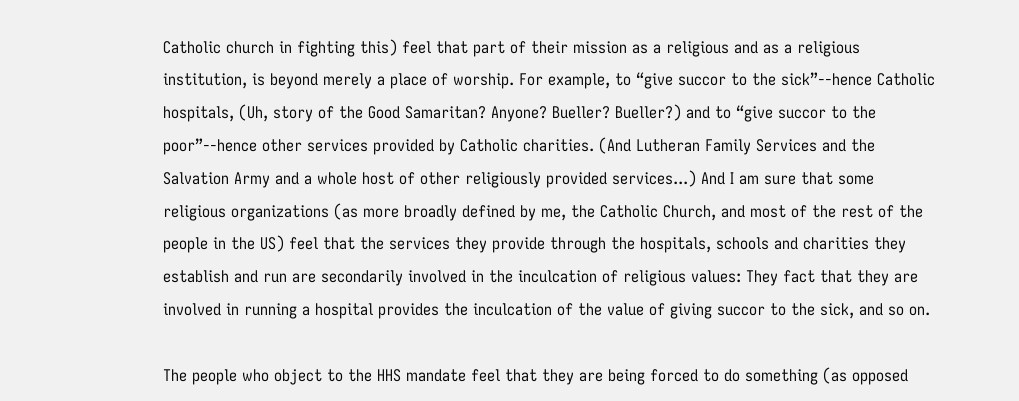Catholic church in fighting this) feel that part of their mission as a religious and as a religious institution, is beyond merely a place of worship. For example, to “give succor to the sick”--hence Catholic hospitals, (Uh, story of the Good Samaritan? Anyone? Bueller? Bueller?) and to “give succor to the poor”--hence other services provided by Catholic charities. (And Lutheran Family Services and the Salvation Army and a whole host of other religiously provided services...) And I am sure that some religious organizations (as more broadly defined by me, the Catholic Church, and most of the rest of the people in the US) feel that the services they provide through the hospitals, schools and charities they establish and run are secondarily involved in the inculcation of religious values: They fact that they are involved in running a hospital provides the inculcation of the value of giving succor to the sick, and so on.

The people who object to the HHS mandate feel that they are being forced to do something (as opposed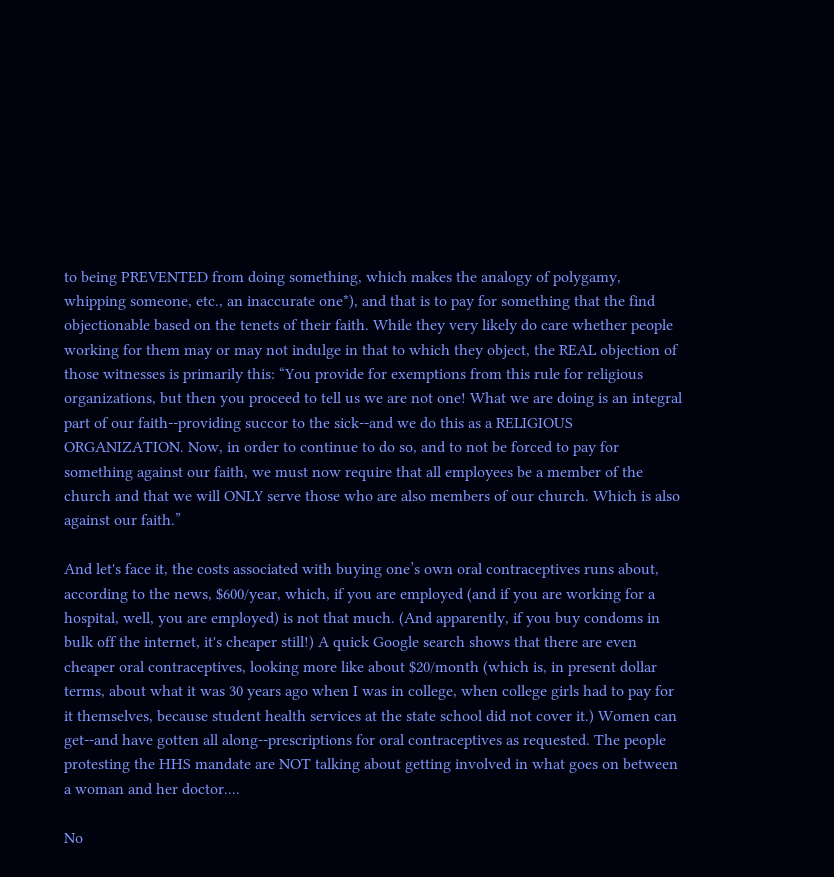to being PREVENTED from doing something, which makes the analogy of polygamy, whipping someone, etc., an inaccurate one*), and that is to pay for something that the find objectionable based on the tenets of their faith. While they very likely do care whether people working for them may or may not indulge in that to which they object, the REAL objection of those witnesses is primarily this: “You provide for exemptions from this rule for religious organizations, but then you proceed to tell us we are not one! What we are doing is an integral part of our faith--providing succor to the sick--and we do this as a RELIGIOUS ORGANIZATION. Now, in order to continue to do so, and to not be forced to pay for something against our faith, we must now require that all employees be a member of the church and that we will ONLY serve those who are also members of our church. Which is also against our faith.”

And let's face it, the costs associated with buying one’s own oral contraceptives runs about, according to the news, $600/year, which, if you are employed (and if you are working for a hospital, well, you are employed) is not that much. (And apparently, if you buy condoms in bulk off the internet, it's cheaper still!) A quick Google search shows that there are even cheaper oral contraceptives, looking more like about $20/month (which is, in present dollar terms, about what it was 30 years ago when I was in college, when college girls had to pay for it themselves, because student health services at the state school did not cover it.) Women can get--and have gotten all along--prescriptions for oral contraceptives as requested. The people protesting the HHS mandate are NOT talking about getting involved in what goes on between a woman and her doctor....

No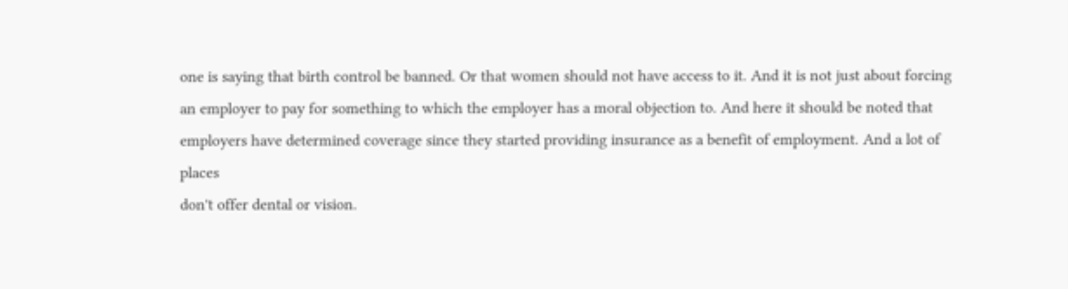one is saying that birth control be banned. Or that women should not have access to it. And it is not just about forcing an employer to pay for something to which the employer has a moral objection to. And here it should be noted that employers have determined coverage since they started providing insurance as a benefit of employment. And a lot of places
don't offer dental or vision.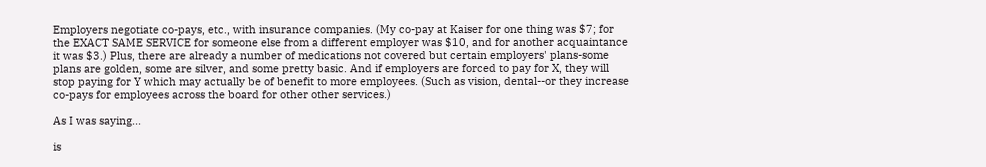Employers negotiate co-pays, etc., with insurance companies. (My co-pay at Kaiser for one thing was $7; for the EXACT SAME SERVICE for someone else from a different employer was $10, and for another acquaintance it was $3.) Plus, there are already a number of medications not covered but certain employers' plans-some plans are golden, some are silver, and some pretty basic. And if employers are forced to pay for X, they will stop paying for Y which may actually be of benefit to more employees. (Such as vision, dental--or they increase co-pays for employees across the board for other other services.)

As I was saying...

is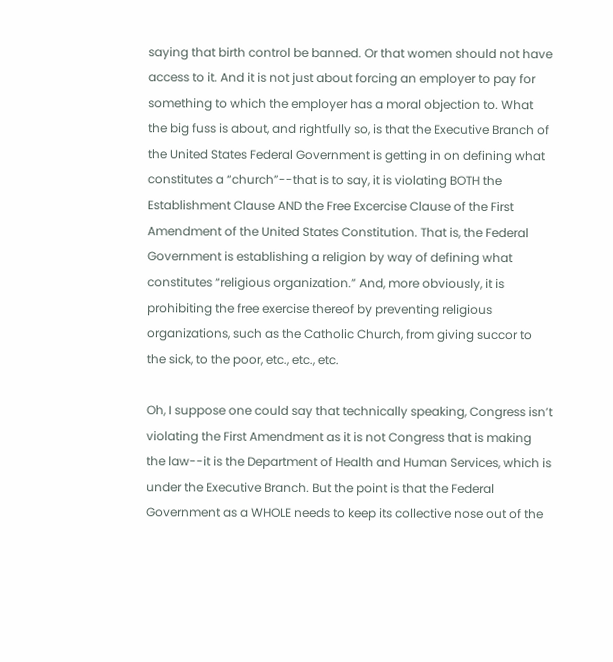saying that birth control be banned. Or that women should not have access to it. And it is not just about forcing an employer to pay for something to which the employer has a moral objection to. What the big fuss is about, and rightfully so, is that the Executive Branch of the United States Federal Government is getting in on defining what constitutes a “church”--that is to say, it is violating BOTH the
Establishment Clause AND the Free Excercise Clause of the First Amendment of the United States Constitution. That is, the Federal Government is establishing a religion by way of defining what constitutes “religious organization.” And, more obviously, it is prohibiting the free exercise thereof by preventing religious organizations, such as the Catholic Church, from giving succor to the sick, to the poor, etc., etc., etc.

Oh, I suppose one could say that technically speaking, Congress isn’t violating the First Amendment as it is not Congress that is making the law--it is the Department of Health and Human Services, which is under the Executive Branch. But the point is that the Federal Government as a WHOLE needs to keep its collective nose out of the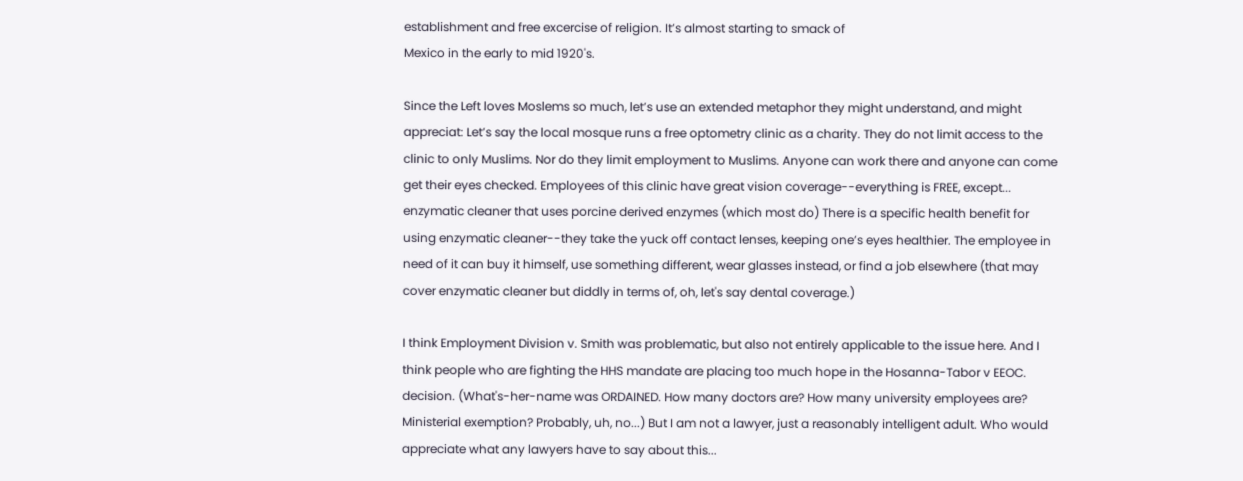establishment and free excercise of religion. It’s almost starting to smack of
Mexico in the early to mid 1920's.

Since the Left loves Moslems so much, let’s use an extended metaphor they might understand, and might appreciat: Let’s say the local mosque runs a free optometry clinic as a charity. They do not limit access to the clinic to only Muslims. Nor do they limit employment to Muslims. Anyone can work there and anyone can come get their eyes checked. Employees of this clinic have great vision coverage--everything is FREE, except... enzymatic cleaner that uses porcine derived enzymes (which most do) There is a specific health benefit for using enzymatic cleaner--they take the yuck off contact lenses, keeping one’s eyes healthier. The employee in need of it can buy it himself, use something different, wear glasses instead, or find a job elsewhere (that may cover enzymatic cleaner but diddly in terms of, oh, let's say dental coverage.)

I think Employment Division v. Smith was problematic, but also not entirely applicable to the issue here. And I think people who are fighting the HHS mandate are placing too much hope in the Hosanna-Tabor v EEOC. decision. (What's-her-name was ORDAINED. How many doctors are? How many university employees are? Ministerial exemption? Probably, uh, no...) But I am not a lawyer, just a reasonably intelligent adult. Who would appreciate what any lawyers have to say about this...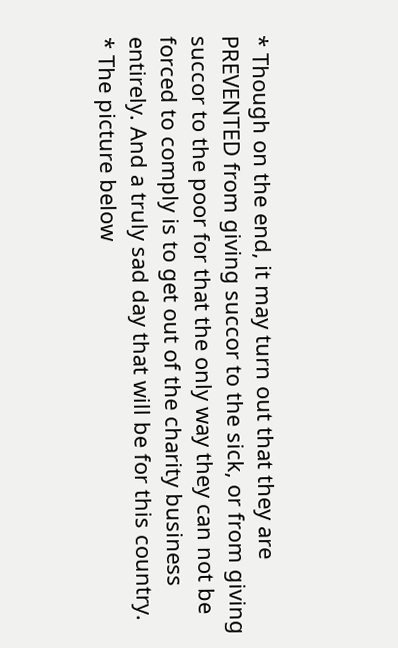* Though on the end, it may turn out that they are PREVENTED from giving succor to the sick, or from giving succor to the poor for that the only way they can not be forced to comply is to get out of the charity business entirely. And a truly sad day that will be for this country.
* The picture below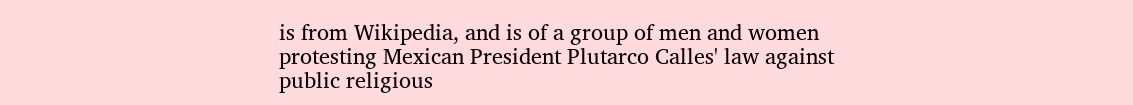is from Wikipedia, and is of a group of men and women protesting Mexican President Plutarco Calles' law against public religious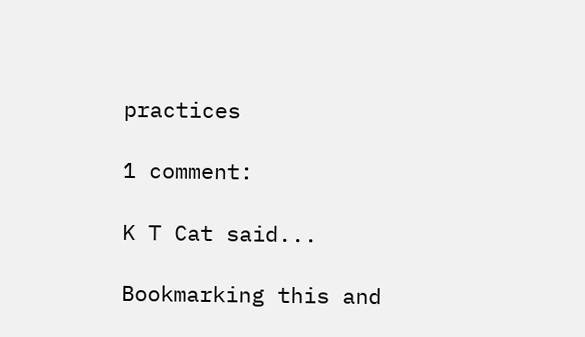practices

1 comment:

K T Cat said...

Bookmarking this and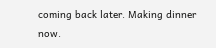coming back later. Making dinner now.